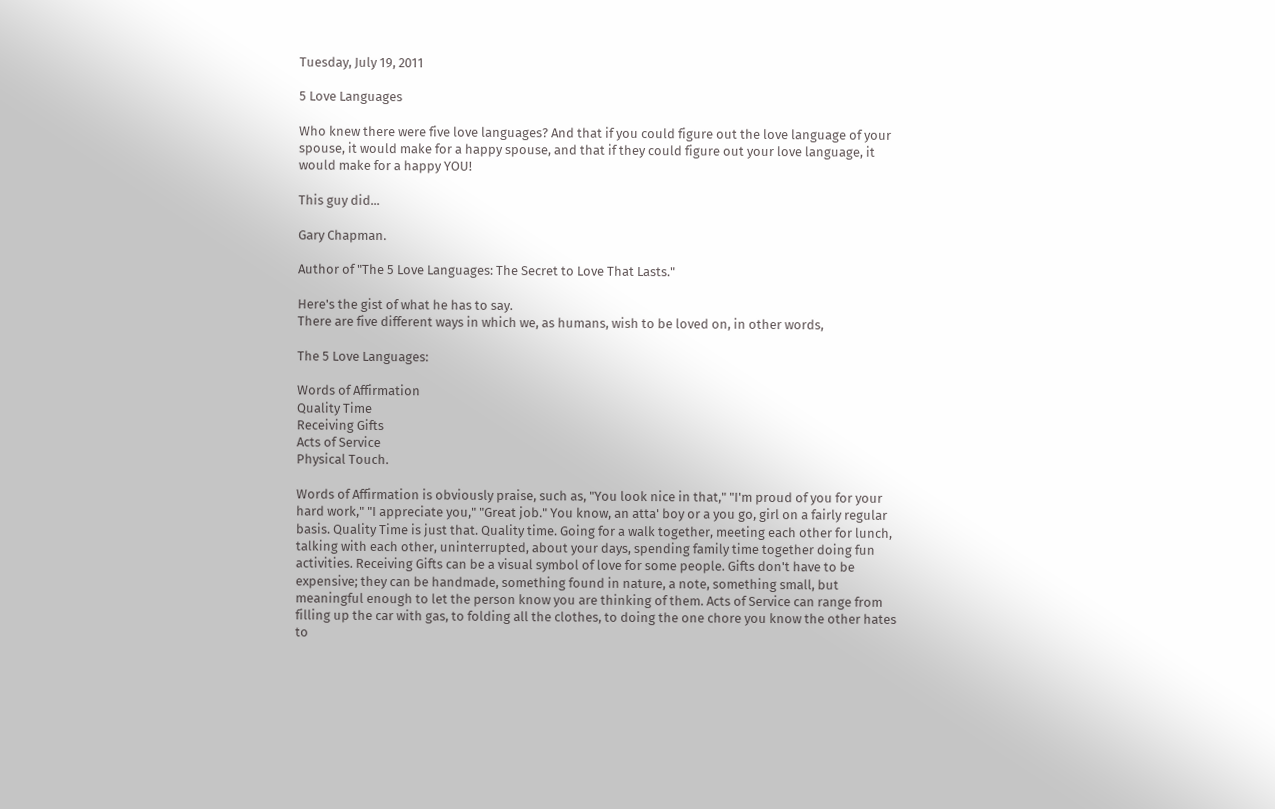Tuesday, July 19, 2011

5 Love Languages

Who knew there were five love languages? And that if you could figure out the love language of your spouse, it would make for a happy spouse, and that if they could figure out your love language, it would make for a happy YOU!

This guy did...

Gary Chapman.

Author of "The 5 Love Languages: The Secret to Love That Lasts."

Here's the gist of what he has to say.
There are five different ways in which we, as humans, wish to be loved on, in other words,

The 5 Love Languages:

Words of Affirmation
Quality Time
Receiving Gifts
Acts of Service
Physical Touch.

Words of Affirmation is obviously praise, such as, "You look nice in that," "I'm proud of you for your hard work," "I appreciate you," "Great job." You know, an atta' boy or a you go, girl on a fairly regular basis. Quality Time is just that. Quality time. Going for a walk together, meeting each other for lunch, talking with each other, uninterrupted, about your days, spending family time together doing fun activities. Receiving Gifts can be a visual symbol of love for some people. Gifts don't have to be expensive; they can be handmade, something found in nature, a note, something small, but meaningful enough to let the person know you are thinking of them. Acts of Service can range from filling up the car with gas, to folding all the clothes, to doing the one chore you know the other hates to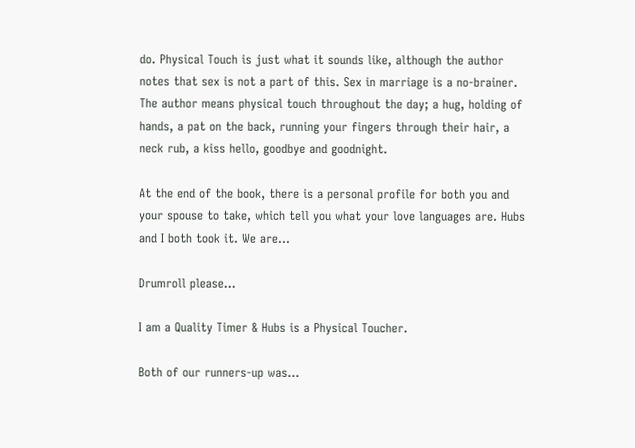do. Physical Touch is just what it sounds like, although the author notes that sex is not a part of this. Sex in marriage is a no-brainer. The author means physical touch throughout the day; a hug, holding of hands, a pat on the back, running your fingers through their hair, a neck rub, a kiss hello, goodbye and goodnight.

At the end of the book, there is a personal profile for both you and your spouse to take, which tell you what your love languages are. Hubs and I both took it. We are...

Drumroll please...

I am a Quality Timer & Hubs is a Physical Toucher.

Both of our runners-up was...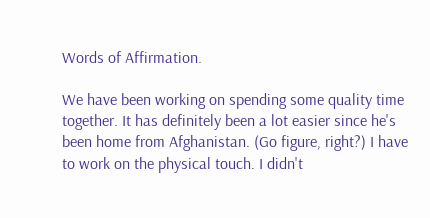Words of Affirmation.

We have been working on spending some quality time together. It has definitely been a lot easier since he's been home from Afghanistan. (Go figure, right?) I have to work on the physical touch. I didn't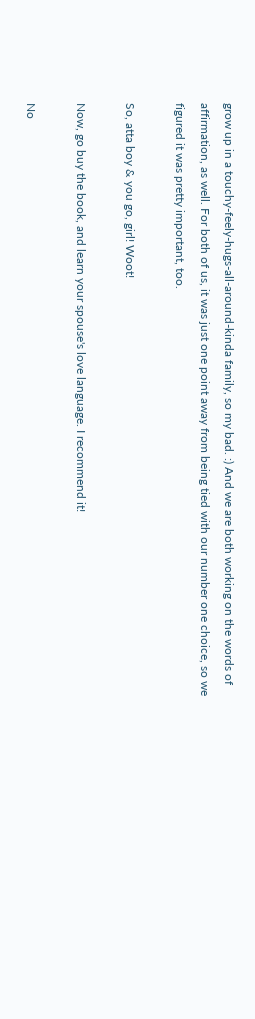grow up in a touchy-feely-hugs-all-around-kinda family, so my bad. :) And we are both working on the words of affirmation, as well. For both of us, it was just one point away from being tied with our number one choice, so we figured it was pretty important, too.

So, atta boy & you go, girl! Woot!

Now, go buy the book, and learn your spouse's love language. I recommend it!

No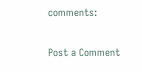comments:

Post a Comment